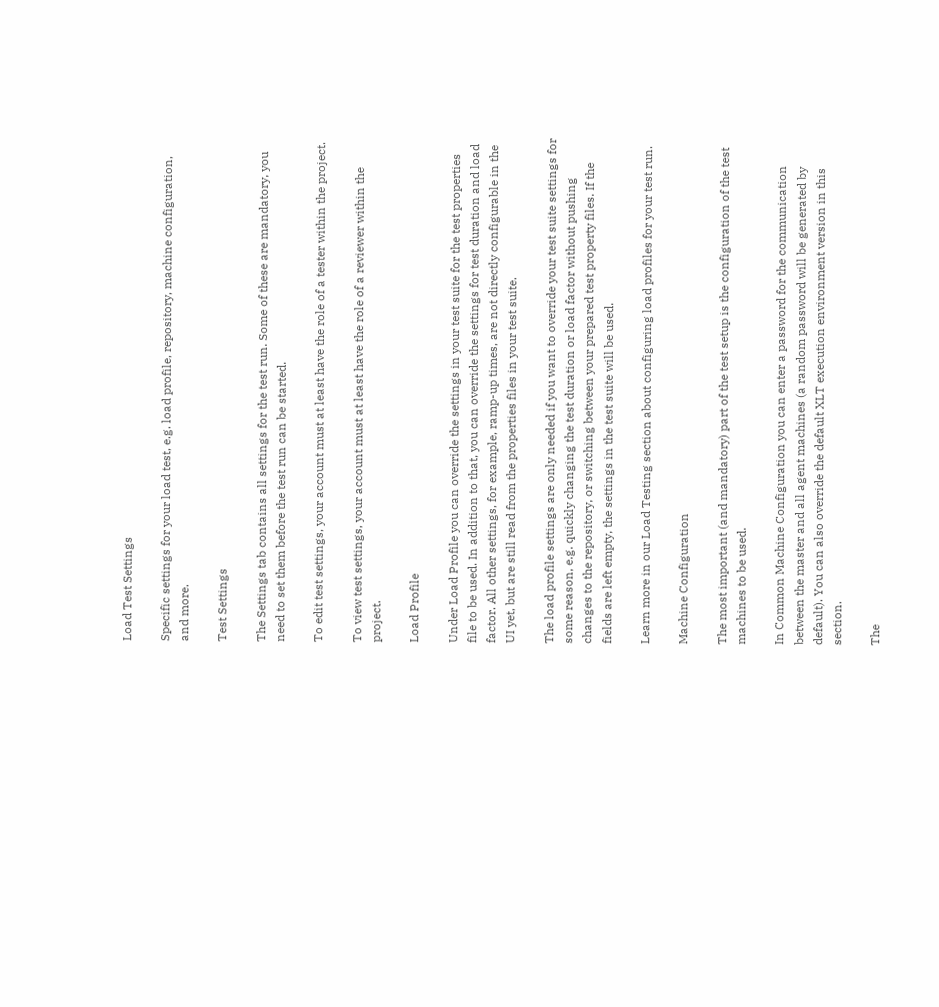Load Test Settings

Specific settings for your load test, e.g. load profile, repository, machine configuration, and more.

Test Settings

The Settings tab contains all settings for the test run. Some of these are mandatory, you need to set them before the test run can be started.

To edit test settings, your account must at least have the role of a tester within the project.

To view test settings, your account must at least have the role of a reviewer within the project.

Load Profile

Under Load Profile you can override the settings in your test suite for the test properties file to be used. In addition to that, you can override the settings for test duration and load factor. All other settings, for example, ramp-up times, are not directly configurable in the UI yet, but are still read from the properties files in your test suite.

The load profile settings are only needed if you want to override your test suite settings for some reason, e.g. quickly changing the test duration or load factor without pushing changes to the repository, or switching between your prepared test property files. If the fields are left empty, the settings in the test suite will be used.

Learn more in our Load Testing section about configuring load profiles for your test run.

Machine Configuration

The most important (and mandatory) part of the test setup is the configuration of the test machines to be used.

In Common Machine Configuration you can enter a password for the communication between the master and all agent machines (a random password will be generated by default). You can also override the default XLT execution environment version in this section.

The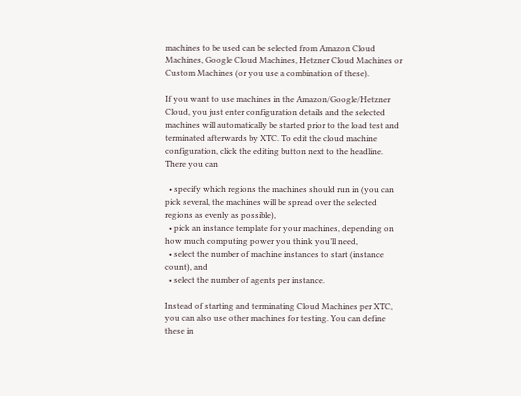machines to be used can be selected from Amazon Cloud Machines, Google Cloud Machines, Hetzner Cloud Machines or Custom Machines (or you use a combination of these).

If you want to use machines in the Amazon/Google/Hetzner Cloud, you just enter configuration details and the selected machines will automatically be started prior to the load test and terminated afterwards by XTC. To edit the cloud machine configuration, click the editing button next to the headline. There you can

  • specify which regions the machines should run in (you can pick several, the machines will be spread over the selected regions as evenly as possible),
  • pick an instance template for your machines, depending on how much computing power you think you’ll need,
  • select the number of machine instances to start (instance count), and
  • select the number of agents per instance.

Instead of starting and terminating Cloud Machines per XTC, you can also use other machines for testing. You can define these in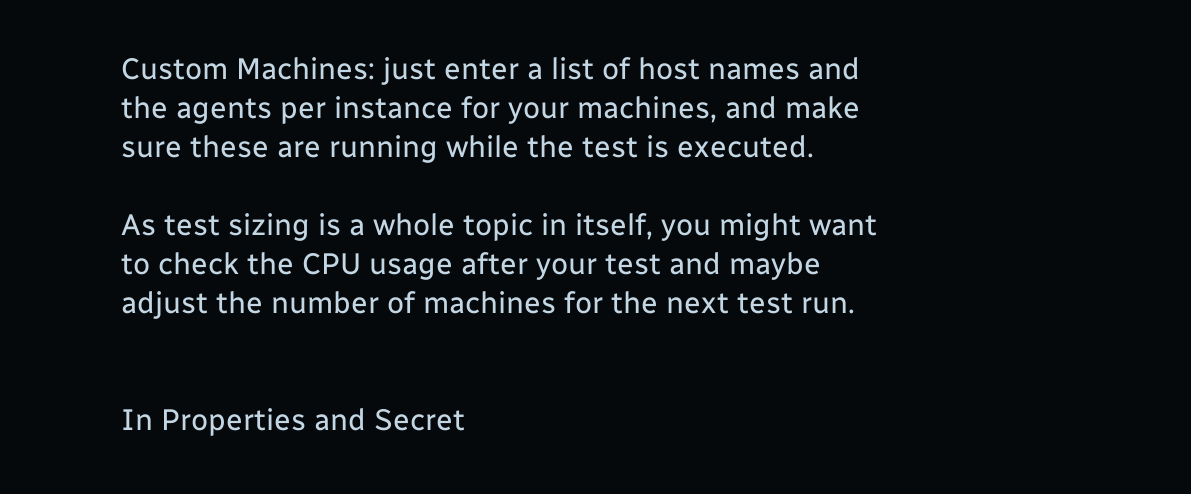Custom Machines: just enter a list of host names and the agents per instance for your machines, and make sure these are running while the test is executed.

As test sizing is a whole topic in itself, you might want to check the CPU usage after your test and maybe adjust the number of machines for the next test run.


In Properties and Secret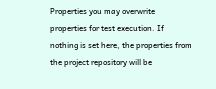Properties you may overwrite properties for test execution. If nothing is set here, the properties from the project repository will be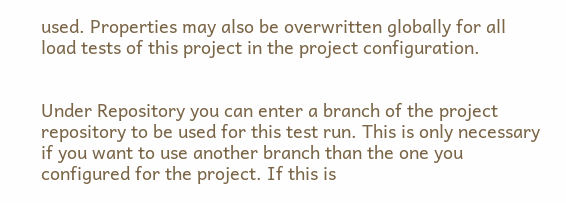used. Properties may also be overwritten globally for all load tests of this project in the project configuration.


Under Repository you can enter a branch of the project repository to be used for this test run. This is only necessary if you want to use another branch than the one you configured for the project. If this is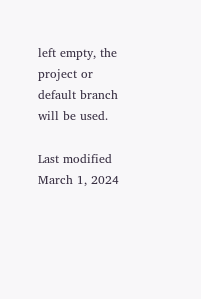left empty, the project or default branch will be used.

Last modified March 1, 2024